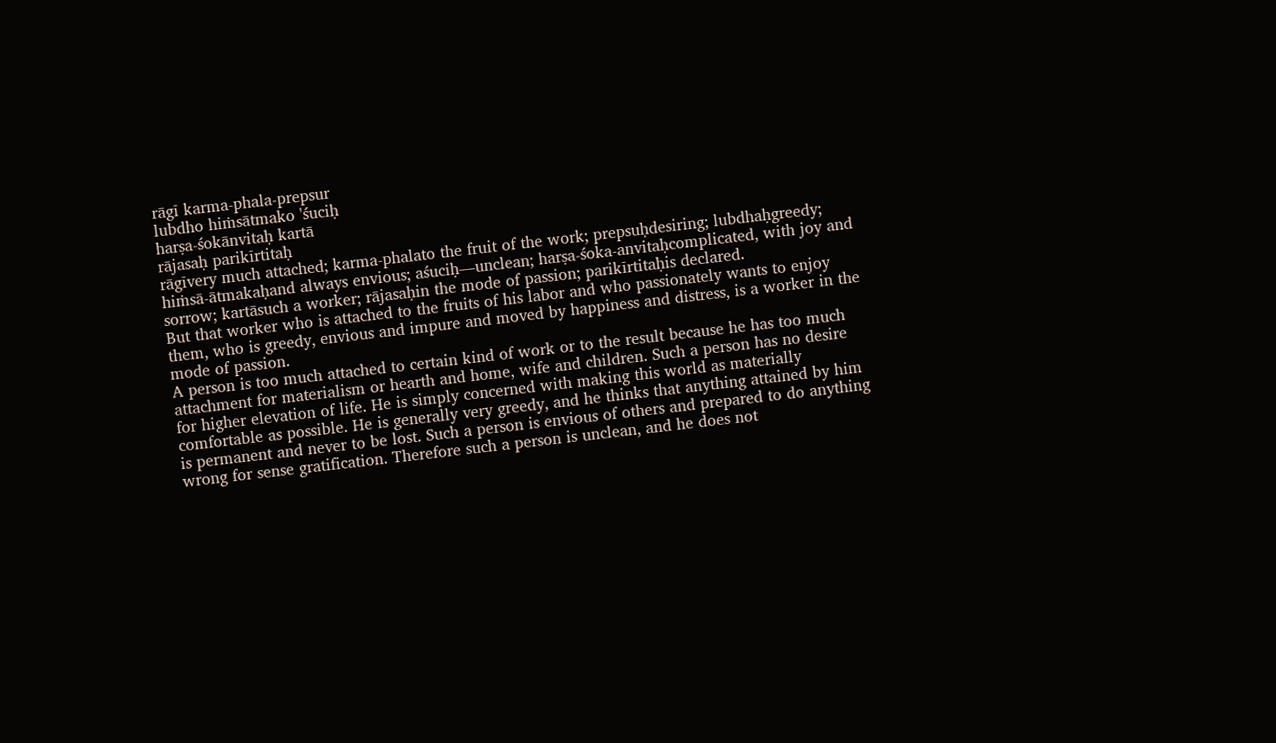rāgī karma-phala-prepsur
lubdho hiṁsātmako 'śuciḥ
harṣa-śokānvitaḥ kartā
rājasaḥ parikīrtitaḥ
rāgīvery much attached; karma-phalato the fruit of the work; prepsuḥdesiring; lubdhaḥgreedy; hiṁsā-ātmakaḥand always envious; aśuciḥ—unclean; harṣa-śoka-anvitaḥcomplicated, with joy and sorrow; kartāsuch a worker; rājasaḥin the mode of passion; parikīrtitaḥis declared.
But that worker who is attached to the fruits of his labor and who passionately wants to enjoy them, who is greedy, envious and impure and moved by happiness and distress, is a worker in the mode of passion.
A person is too much attached to certain kind of work or to the result because he has too much attachment for materialism or hearth and home, wife and children. Such a person has no desire for higher elevation of life. He is simply concerned with making this world as materially comfortable as possible. He is generally very greedy, and he thinks that anything attained by him is permanent and never to be lost. Such a person is envious of others and prepared to do anything wrong for sense gratification. Therefore such a person is unclean, and he does not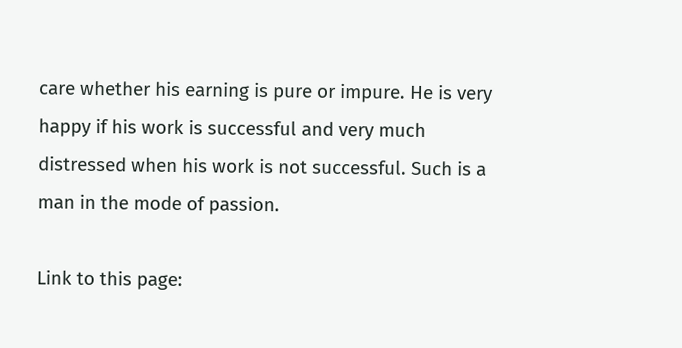care whether his earning is pure or impure. He is very happy if his work is successful and very much distressed when his work is not successful. Such is a man in the mode of passion.

Link to this page: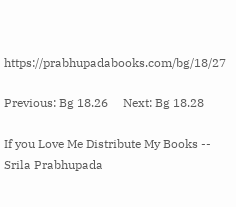https://prabhupadabooks.com/bg/18/27

Previous: Bg 18.26     Next: Bg 18.28

If you Love Me Distribute My Books -- Srila Prabhupada